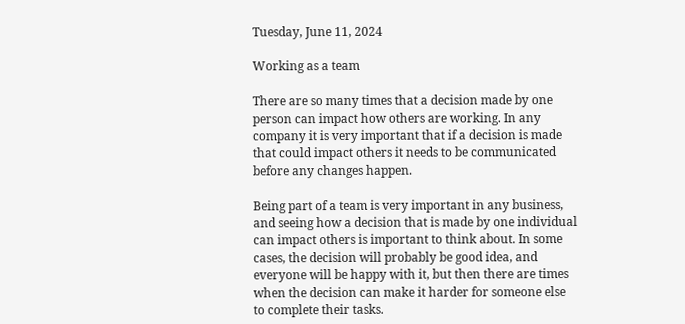Tuesday, June 11, 2024

Working as a team

There are so many times that a decision made by one person can impact how others are working. In any company it is very important that if a decision is made that could impact others it needs to be communicated before any changes happen.

Being part of a team is very important in any business, and seeing how a decision that is made by one individual can impact others is important to think about. In some cases, the decision will probably be good idea, and everyone will be happy with it, but then there are times when the decision can make it harder for someone else to complete their tasks.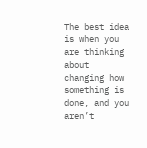The best idea is when you are thinking about changing how something is done, and you aren’t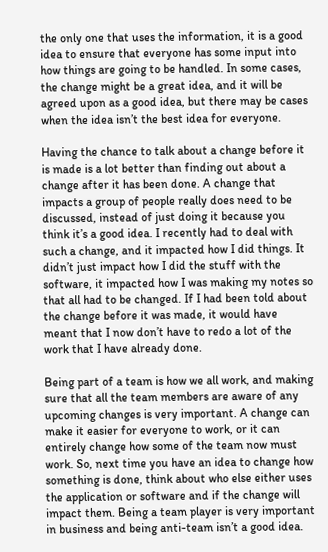the only one that uses the information, it is a good idea to ensure that everyone has some input into how things are going to be handled. In some cases, the change might be a great idea, and it will be agreed upon as a good idea, but there may be cases when the idea isn’t the best idea for everyone.

Having the chance to talk about a change before it is made is a lot better than finding out about a change after it has been done. A change that impacts a group of people really does need to be discussed, instead of just doing it because you think it’s a good idea. I recently had to deal with such a change, and it impacted how I did things. It didn’t just impact how I did the stuff with the software, it impacted how I was making my notes so that all had to be changed. If I had been told about the change before it was made, it would have meant that I now don’t have to redo a lot of the work that I have already done.

Being part of a team is how we all work, and making sure that all the team members are aware of any upcoming changes is very important. A change can make it easier for everyone to work, or it can entirely change how some of the team now must work. So, next time you have an idea to change how something is done, think about who else either uses the application or software and if the change will impact them. Being a team player is very important in business and being anti-team isn’t a good idea.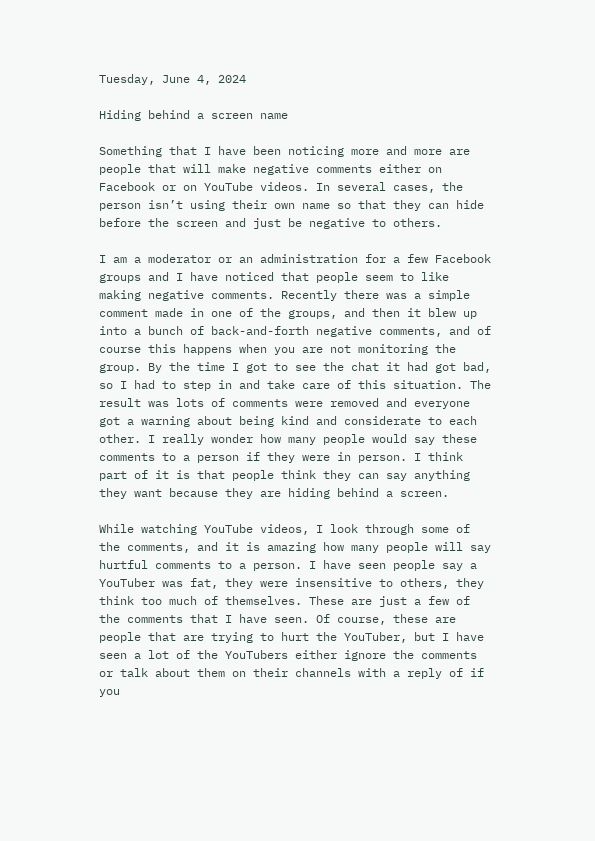Tuesday, June 4, 2024

Hiding behind a screen name

Something that I have been noticing more and more are people that will make negative comments either on Facebook or on YouTube videos. In several cases, the person isn’t using their own name so that they can hide before the screen and just be negative to others.

I am a moderator or an administration for a few Facebook groups and I have noticed that people seem to like making negative comments. Recently there was a simple comment made in one of the groups, and then it blew up into a bunch of back-and-forth negative comments, and of course this happens when you are not monitoring the group. By the time I got to see the chat it had got bad, so I had to step in and take care of this situation. The result was lots of comments were removed and everyone got a warning about being kind and considerate to each other. I really wonder how many people would say these comments to a person if they were in person. I think part of it is that people think they can say anything they want because they are hiding behind a screen.

While watching YouTube videos, I look through some of the comments, and it is amazing how many people will say hurtful comments to a person. I have seen people say a YouTuber was fat, they were insensitive to others, they think too much of themselves. These are just a few of the comments that I have seen. Of course, these are people that are trying to hurt the YouTuber, but I have seen a lot of the YouTubers either ignore the comments or talk about them on their channels with a reply of if you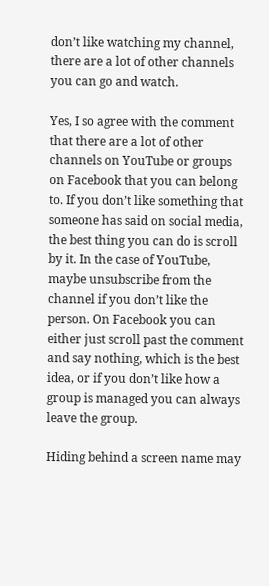don’t like watching my channel, there are a lot of other channels you can go and watch.

Yes, I so agree with the comment that there are a lot of other channels on YouTube or groups on Facebook that you can belong to. If you don’t like something that someone has said on social media, the best thing you can do is scroll by it. In the case of YouTube, maybe unsubscribe from the channel if you don’t like the person. On Facebook you can either just scroll past the comment and say nothing, which is the best idea, or if you don’t like how a group is managed you can always leave the group.

Hiding behind a screen name may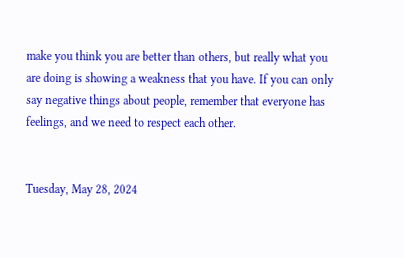make you think you are better than others, but really what you are doing is showing a weakness that you have. If you can only say negative things about people, remember that everyone has feelings, and we need to respect each other.


Tuesday, May 28, 2024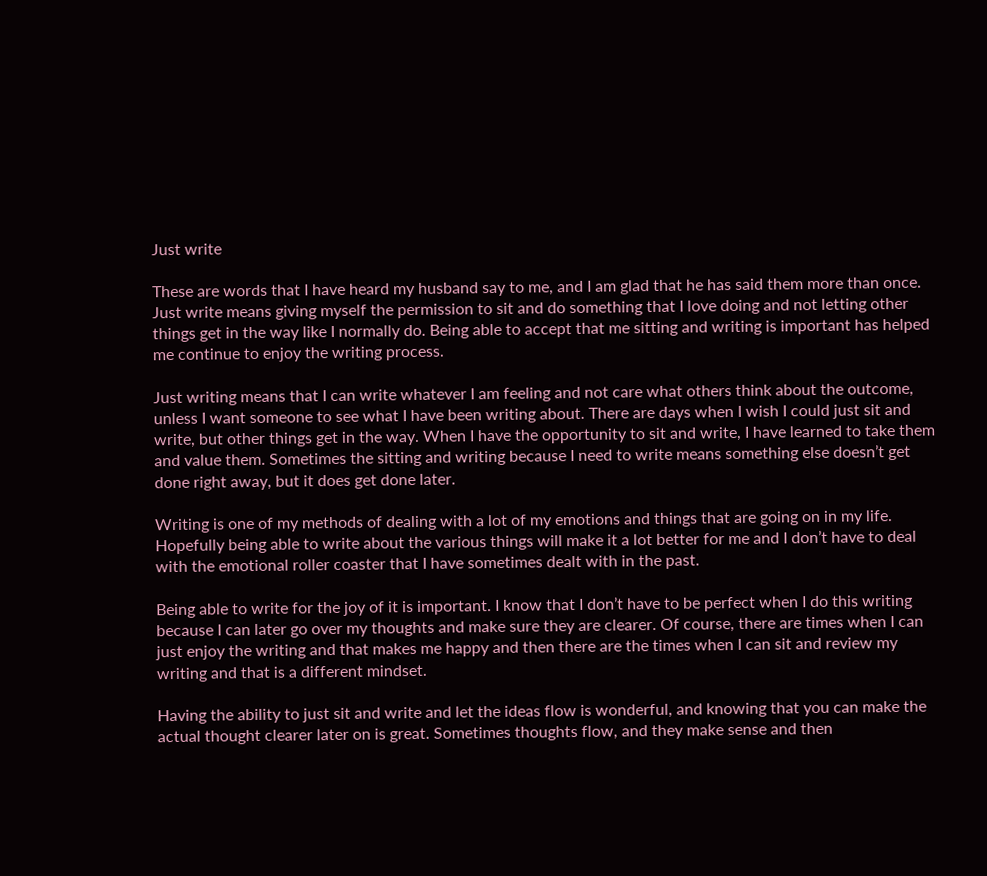Just write

These are words that I have heard my husband say to me, and I am glad that he has said them more than once. Just write means giving myself the permission to sit and do something that I love doing and not letting other things get in the way like I normally do. Being able to accept that me sitting and writing is important has helped me continue to enjoy the writing process.

Just writing means that I can write whatever I am feeling and not care what others think about the outcome, unless I want someone to see what I have been writing about. There are days when I wish I could just sit and write, but other things get in the way. When I have the opportunity to sit and write, I have learned to take them and value them. Sometimes the sitting and writing because I need to write means something else doesn’t get done right away, but it does get done later.

Writing is one of my methods of dealing with a lot of my emotions and things that are going on in my life. Hopefully being able to write about the various things will make it a lot better for me and I don’t have to deal with the emotional roller coaster that I have sometimes dealt with in the past.

Being able to write for the joy of it is important. I know that I don’t have to be perfect when I do this writing because I can later go over my thoughts and make sure they are clearer. Of course, there are times when I can just enjoy the writing and that makes me happy and then there are the times when I can sit and review my writing and that is a different mindset.

Having the ability to just sit and write and let the ideas flow is wonderful, and knowing that you can make the actual thought clearer later on is great. Sometimes thoughts flow, and they make sense and then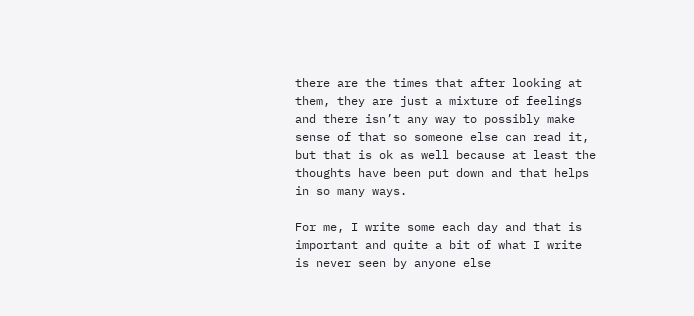there are the times that after looking at them, they are just a mixture of feelings and there isn’t any way to possibly make sense of that so someone else can read it, but that is ok as well because at least the thoughts have been put down and that helps in so many ways.

For me, I write some each day and that is important and quite a bit of what I write is never seen by anyone else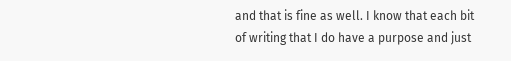and that is fine as well. I know that each bit of writing that I do have a purpose and just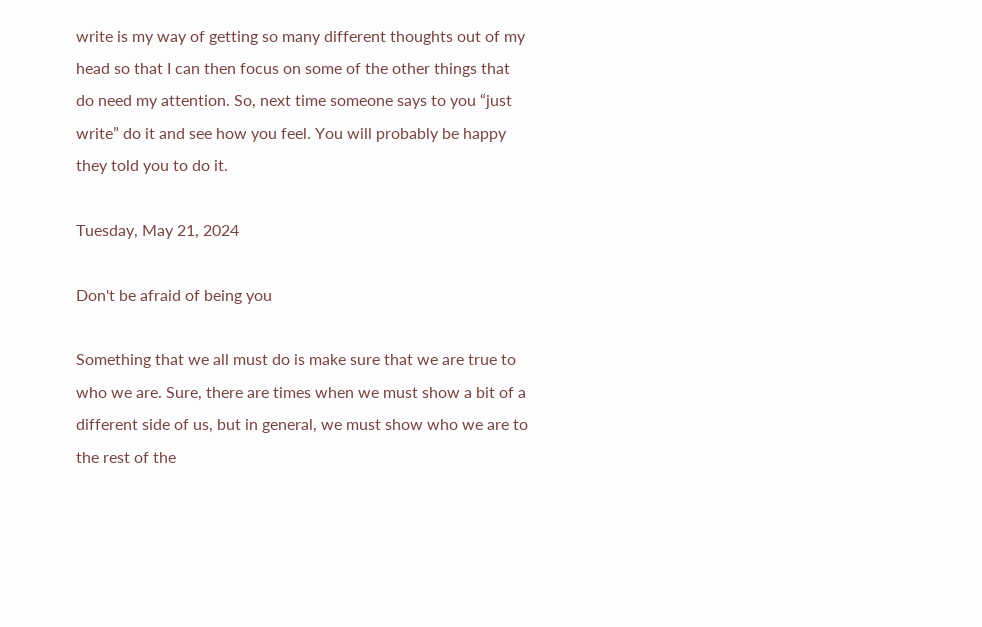write is my way of getting so many different thoughts out of my head so that I can then focus on some of the other things that do need my attention. So, next time someone says to you “just write” do it and see how you feel. You will probably be happy they told you to do it.

Tuesday, May 21, 2024

Don't be afraid of being you

Something that we all must do is make sure that we are true to who we are. Sure, there are times when we must show a bit of a different side of us, but in general, we must show who we are to the rest of the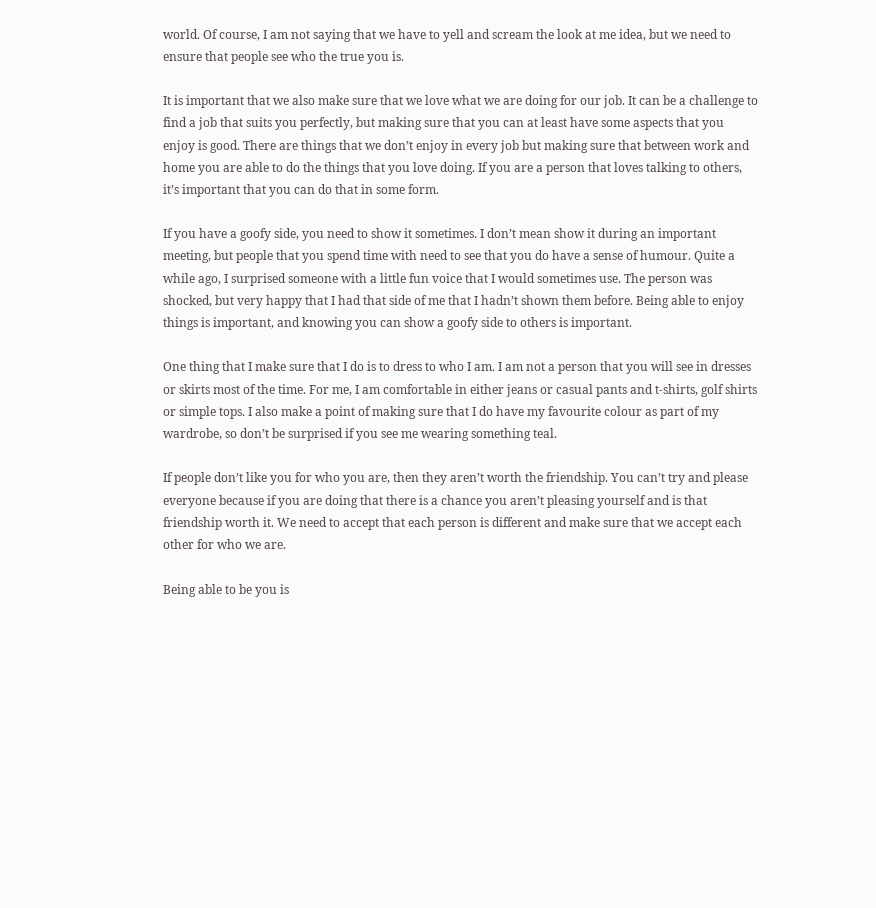world. Of course, I am not saying that we have to yell and scream the look at me idea, but we need to ensure that people see who the true you is.

It is important that we also make sure that we love what we are doing for our job. It can be a challenge to find a job that suits you perfectly, but making sure that you can at least have some aspects that you enjoy is good. There are things that we don’t enjoy in every job but making sure that between work and home you are able to do the things that you love doing. If you are a person that loves talking to others, it’s important that you can do that in some form.

If you have a goofy side, you need to show it sometimes. I don’t mean show it during an important meeting, but people that you spend time with need to see that you do have a sense of humour. Quite a while ago, I surprised someone with a little fun voice that I would sometimes use. The person was shocked, but very happy that I had that side of me that I hadn’t shown them before. Being able to enjoy things is important, and knowing you can show a goofy side to others is important.

One thing that I make sure that I do is to dress to who I am. I am not a person that you will see in dresses or skirts most of the time. For me, I am comfortable in either jeans or casual pants and t-shirts, golf shirts or simple tops. I also make a point of making sure that I do have my favourite colour as part of my wardrobe, so don’t be surprised if you see me wearing something teal.

If people don’t like you for who you are, then they aren’t worth the friendship. You can’t try and please everyone because if you are doing that there is a chance you aren’t pleasing yourself and is that friendship worth it. We need to accept that each person is different and make sure that we accept each other for who we are.

Being able to be you is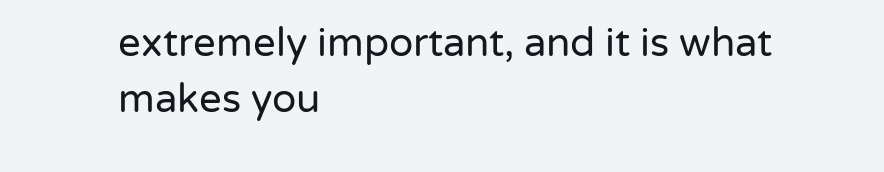extremely important, and it is what makes you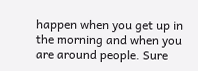happen when you get up in the morning and when you are around people. Sure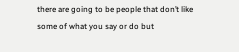there are going to be people that don’t like some of what you say or do but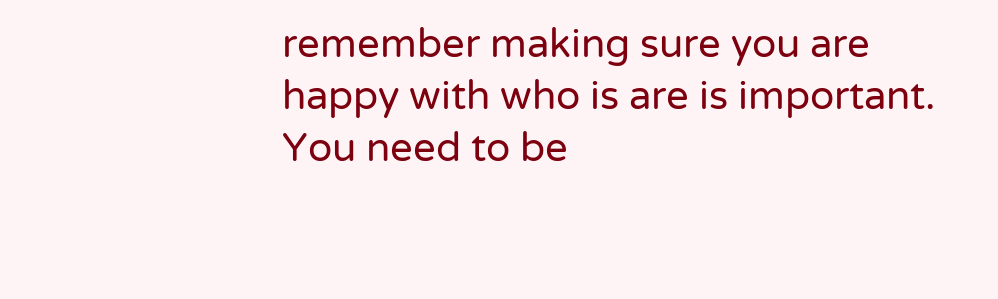remember making sure you are happy with who is are is important. You need to be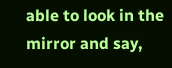able to look in the mirror and say,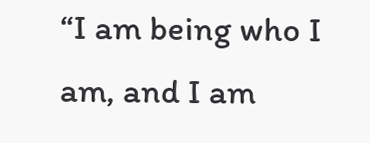“I am being who I am, and I am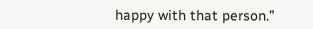happy with that person.”